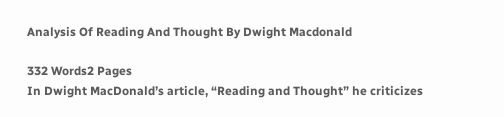Analysis Of Reading And Thought By Dwight Macdonald

332 Words2 Pages
In Dwight MacDonald’s article, “Reading and Thought” he criticizes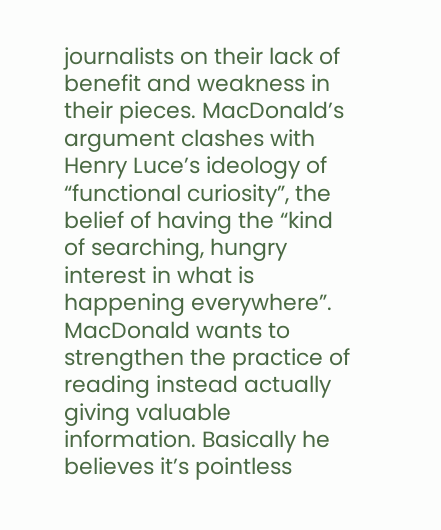journalists on their lack of benefit and weakness in their pieces. MacDonald’s argument clashes with Henry Luce’s ideology of “functional curiosity”, the belief of having the “kind of searching, hungry interest in what is happening everywhere”. MacDonald wants to strengthen the practice of reading instead actually giving valuable information. Basically he believes it’s pointless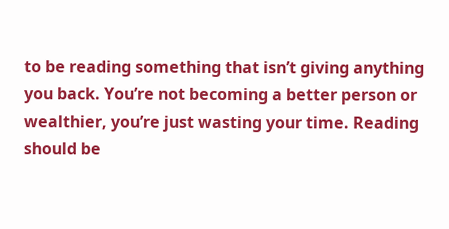to be reading something that isn’t giving anything you back. You’re not becoming a better person or wealthier, you’re just wasting your time. Reading should be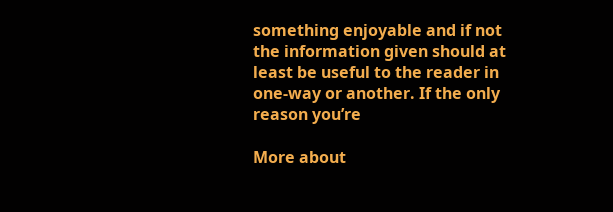something enjoyable and if not the information given should at least be useful to the reader in one-way or another. If the only reason you’re

More about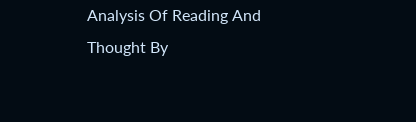Analysis Of Reading And Thought By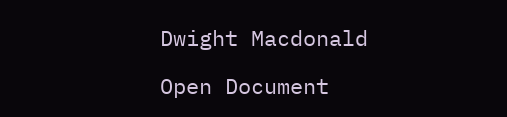Dwight Macdonald

Open Document